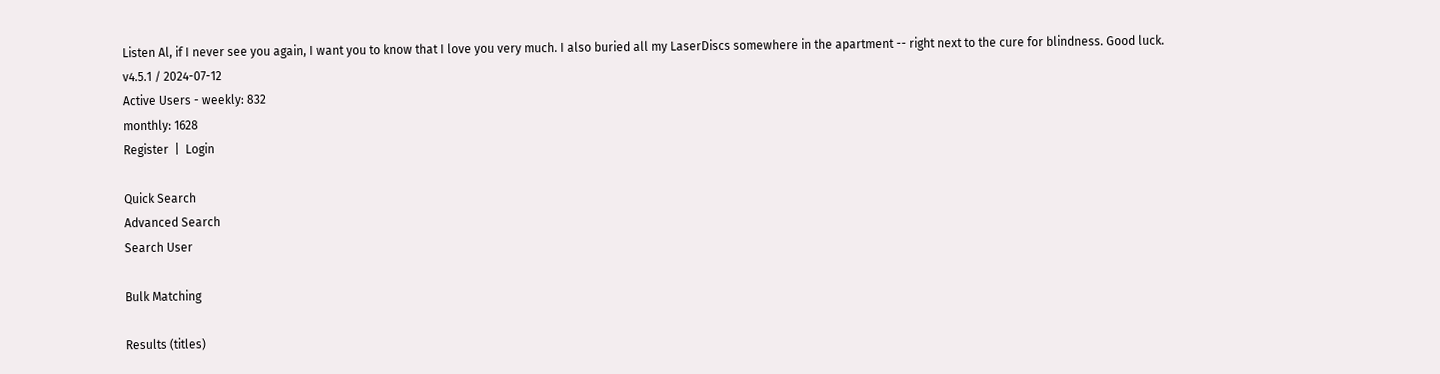Listen Al, if I never see you again, I want you to know that I love you very much. I also buried all my LaserDiscs somewhere in the apartment -- right next to the cure for blindness. Good luck.
v4.5.1 / 2024-07-12
Active Users - weekly: 832
monthly: 1628
Register  |  Login

Quick Search
Advanced Search
Search User

Bulk Matching

Results (titles)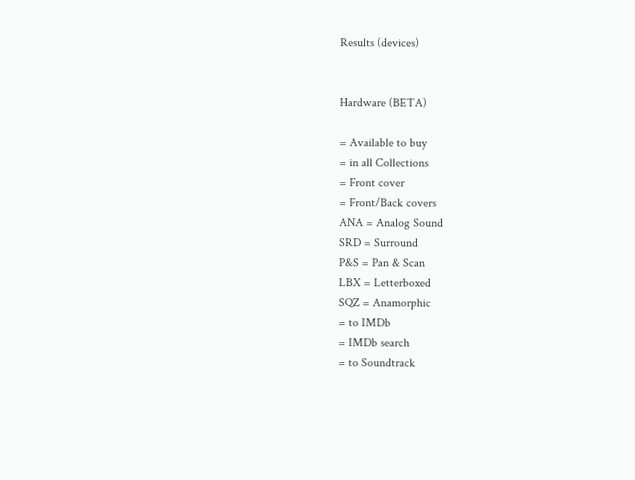Results (devices)


Hardware (BETA)

= Available to buy
= in all Collections
= Front cover
= Front/Back covers
ANA = Analog Sound
SRD = Surround
P&S = Pan & Scan
LBX = Letterboxed
SQZ = Anamorphic
= to IMDb
= IMDb search
= to Soundtrack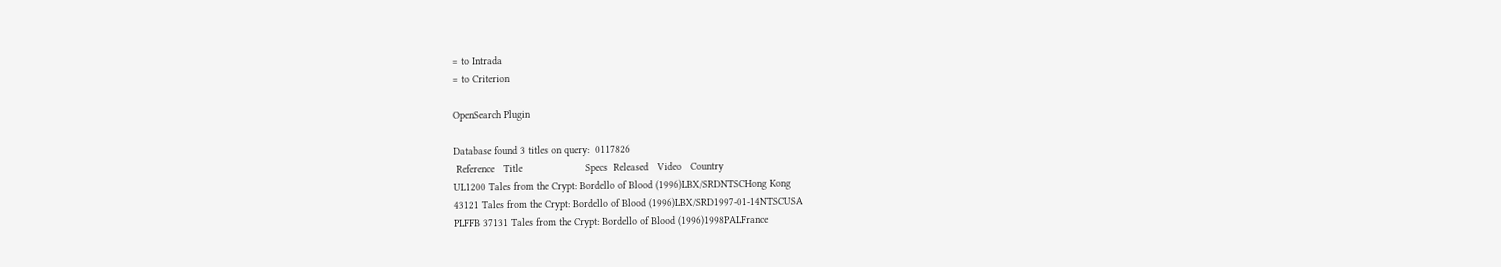= to Intrada
= to Criterion

OpenSearch Plugin

Database found 3 titles on query:  0117826
 Reference   Title                     Specs  Released   Video   Country
UL1200 Tales from the Crypt: Bordello of Blood (1996)LBX/SRDNTSCHong Kong
43121 Tales from the Crypt: Bordello of Blood (1996)LBX/SRD1997-01-14NTSCUSA
PLFFB 37131 Tales from the Crypt: Bordello of Blood (1996)1998PALFrance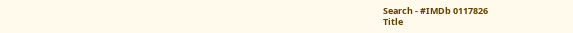Search - #IMDb 0117826
Title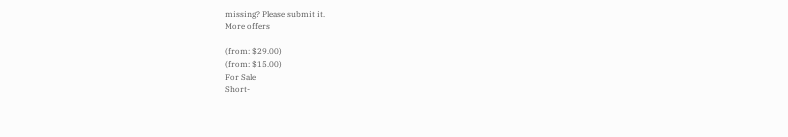missing? Please submit it.
More offers

(from: $29.00)
(from: $15.00)
For Sale
Short-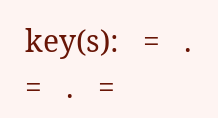key(s):   =   .   =   .   =